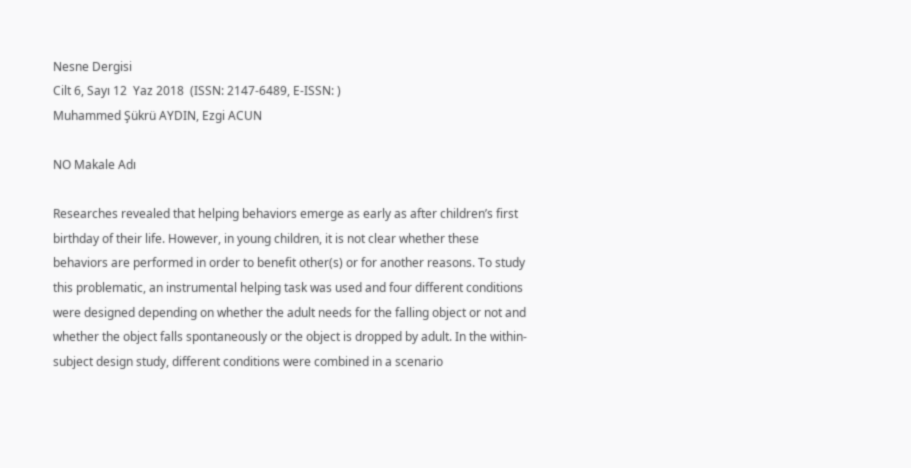Nesne Dergisi
Cilt 6, Sayı 12  Yaz 2018  (ISSN: 2147-6489, E-ISSN: )
Muhammed Şükrü AYDIN, Ezgi ACUN

NO Makale Adı

Researches revealed that helping behaviors emerge as early as after children’s first birthday of their life. However, in young children, it is not clear whether these behaviors are performed in order to benefit other(s) or for another reasons. To study this problematic, an instrumental helping task was used and four different conditions were designed depending on whether the adult needs for the falling object or not and whether the object falls spontaneously or the object is dropped by adult. In the within-subject design study, different conditions were combined in a scenario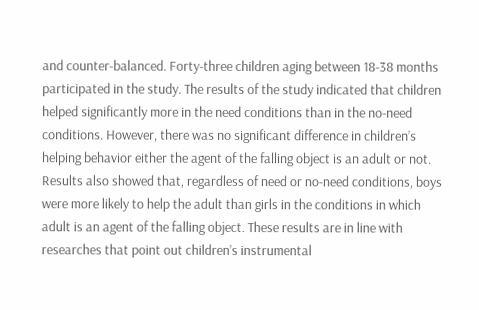and counter-balanced. Forty-three children aging between 18-38 months participated in the study. The results of the study indicated that children helped significantly more in the need conditions than in the no-need conditions. However, there was no significant difference in children’s helping behavior either the agent of the falling object is an adult or not. Results also showed that, regardless of need or no-need conditions, boys were more likely to help the adult than girls in the conditions in which adult is an agent of the falling object. These results are in line with researches that point out children’s instrumental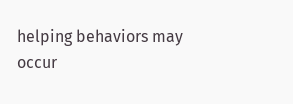helping behaviors may occur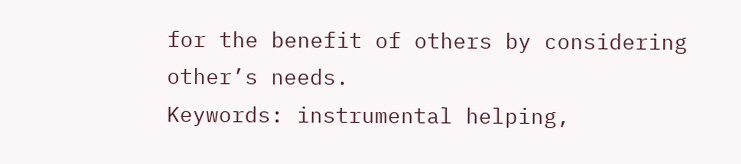for the benefit of others by considering other’s needs.
Keywords: instrumental helping,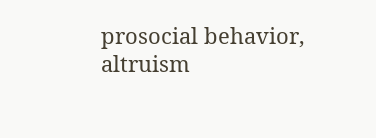prosocial behavior, altruism